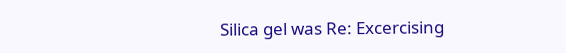Silica gel was Re: Excercising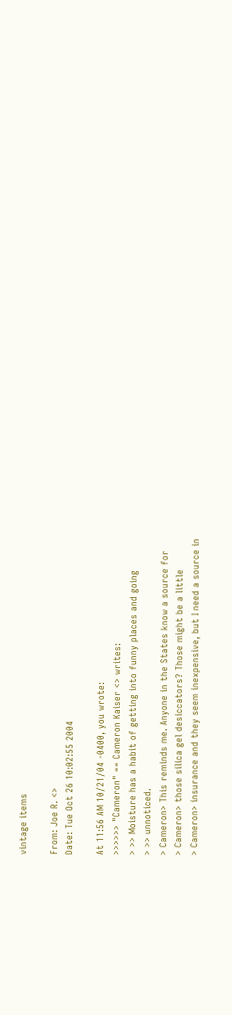vintage items

From: Joe R. <>
Date: Tue Oct 26 10:02:55 2004

At 11:56 AM 10/21/04 -0400, you wrote:
>>>>>> "Cameron" == Cameron Kaiser <> writes:
> >> Moisture has a habit of getting into funny places and going
> >> unnoticed.
> Cameron> This reminds me. Anyone in the States know a source for
> Cameron> those silica gel desiccators? Those might be a little
> Cameron> insurance and they seem inexpensive, but I need a source in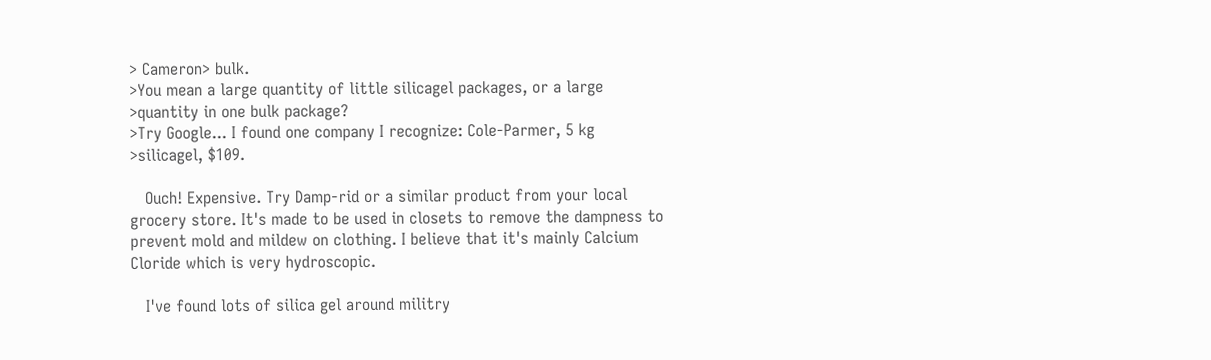> Cameron> bulk.
>You mean a large quantity of little silicagel packages, or a large
>quantity in one bulk package?
>Try Google... I found one company I recognize: Cole-Parmer, 5 kg
>silicagel, $109.

   Ouch! Expensive. Try Damp-rid or a similar product from your local
grocery store. It's made to be used in closets to remove the dampness to
prevent mold and mildew on clothing. I believe that it's mainly Calcium
Cloride which is very hydroscopic.

   I've found lots of silica gel around militry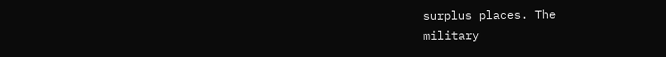surplus places. The
military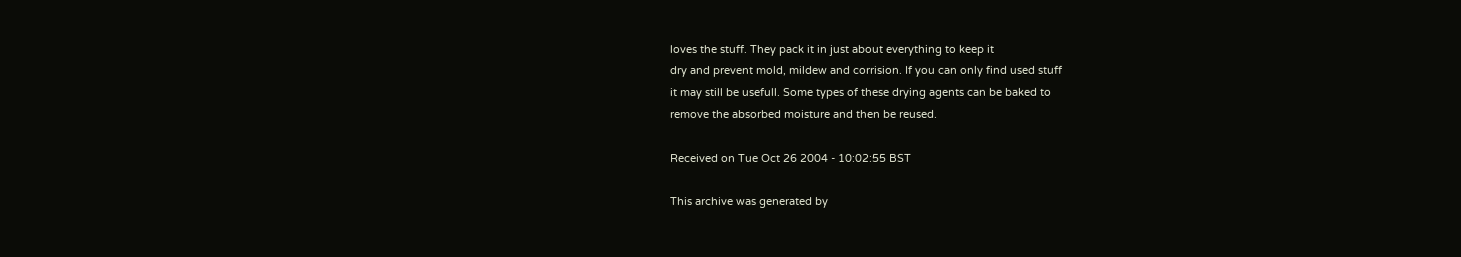loves the stuff. They pack it in just about everything to keep it
dry and prevent mold, mildew and corrision. If you can only find used stuff
it may still be usefull. Some types of these drying agents can be baked to
remove the absorbed moisture and then be reused.

Received on Tue Oct 26 2004 - 10:02:55 BST

This archive was generated by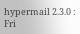hypermail 2.3.0 : Fri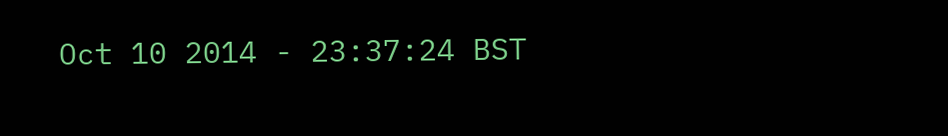Oct 10 2014 - 23:37:24 BST